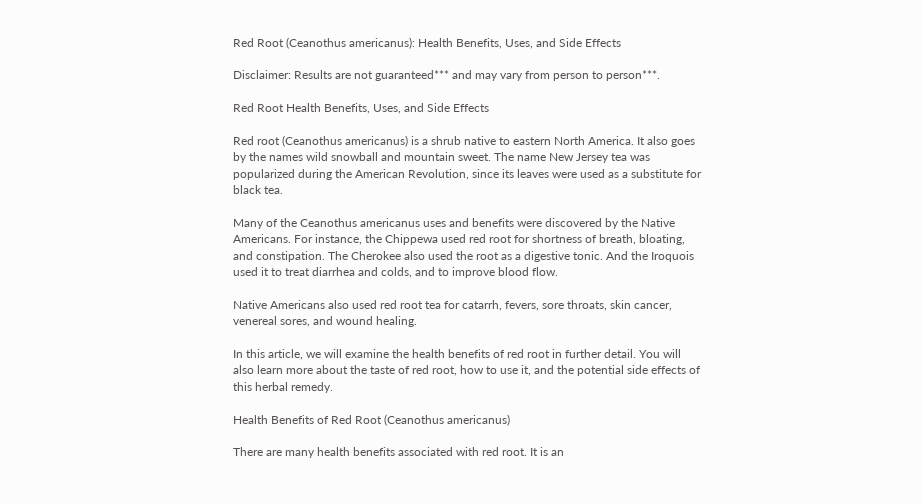Red Root (Ceanothus americanus): Health Benefits, Uses, and Side Effects

Disclaimer: Results are not guaranteed*** and may vary from person to person***.

Red Root Health Benefits, Uses, and Side Effects

Red root (Ceanothus americanus) is a shrub native to eastern North America. It also goes by the names wild snowball and mountain sweet. The name New Jersey tea was popularized during the American Revolution, since its leaves were used as a substitute for black tea.

Many of the Ceanothus americanus uses and benefits were discovered by the Native Americans. For instance, the Chippewa used red root for shortness of breath, bloating, and constipation. The Cherokee also used the root as a digestive tonic. And the Iroquois used it to treat diarrhea and colds, and to improve blood flow.

Native Americans also used red root tea for catarrh, fevers, sore throats, skin cancer, venereal sores, and wound healing.

In this article, we will examine the health benefits of red root in further detail. You will also learn more about the taste of red root, how to use it, and the potential side effects of this herbal remedy.

Health Benefits of Red Root (Ceanothus americanus)

There are many health benefits associated with red root. It is an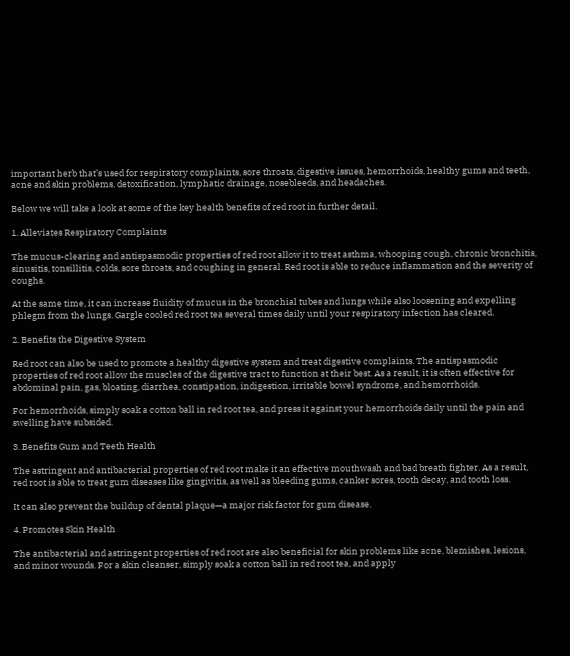important herb that’s used for respiratory complaints, sore throats, digestive issues, hemorrhoids, healthy gums and teeth, acne and skin problems, detoxification, lymphatic drainage, nosebleeds, and headaches.

Below we will take a look at some of the key health benefits of red root in further detail.

1. Alleviates Respiratory Complaints

The mucus-clearing and antispasmodic properties of red root allow it to treat asthma, whooping cough, chronic bronchitis, sinusitis, tonsillitis, colds, sore throats, and coughing in general. Red root is able to reduce inflammation and the severity of coughs.

At the same time, it can increase fluidity of mucus in the bronchial tubes and lungs while also loosening and expelling phlegm from the lungs. Gargle cooled red root tea several times daily until your respiratory infection has cleared.

2. Benefits the Digestive System

Red root can also be used to promote a healthy digestive system and treat digestive complaints. The antispasmodic properties of red root allow the muscles of the digestive tract to function at their best. As a result, it is often effective for abdominal pain, gas, bloating, diarrhea, constipation, indigestion, irritable bowel syndrome, and hemorrhoids.

For hemorrhoids, simply soak a cotton ball in red root tea, and press it against your hemorrhoids daily until the pain and swelling have subsided.

3. Benefits Gum and Teeth Health

The astringent and antibacterial properties of red root make it an effective mouthwash and bad breath fighter. As a result, red root is able to treat gum diseases like gingivitis, as well as bleeding gums, canker sores, tooth decay, and tooth loss.

It can also prevent the buildup of dental plaque—a major risk factor for gum disease.

4. Promotes Skin Health

The antibacterial and astringent properties of red root are also beneficial for skin problems like acne, blemishes, lesions, and minor wounds. For a skin cleanser, simply soak a cotton ball in red root tea, and apply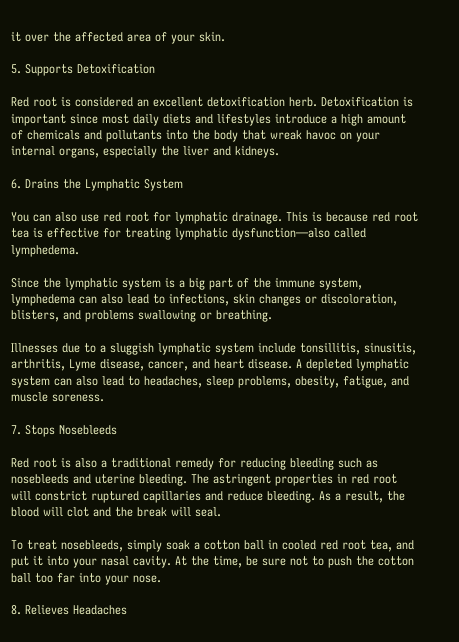it over the affected area of your skin.

5. Supports Detoxification

Red root is considered an excellent detoxification herb. Detoxification is important since most daily diets and lifestyles introduce a high amount of chemicals and pollutants into the body that wreak havoc on your internal organs, especially the liver and kidneys.

6. Drains the Lymphatic System

You can also use red root for lymphatic drainage. This is because red root tea is effective for treating lymphatic dysfunction—also called lymphedema.

Since the lymphatic system is a big part of the immune system, lymphedema can also lead to infections, skin changes or discoloration, blisters, and problems swallowing or breathing.

Illnesses due to a sluggish lymphatic system include tonsillitis, sinusitis, arthritis, Lyme disease, cancer, and heart disease. A depleted lymphatic system can also lead to headaches, sleep problems, obesity, fatigue, and muscle soreness.

7. Stops Nosebleeds

Red root is also a traditional remedy for reducing bleeding such as nosebleeds and uterine bleeding. The astringent properties in red root will constrict ruptured capillaries and reduce bleeding. As a result, the blood will clot and the break will seal.

To treat nosebleeds, simply soak a cotton ball in cooled red root tea, and put it into your nasal cavity. At the time, be sure not to push the cotton ball too far into your nose.

8. Relieves Headaches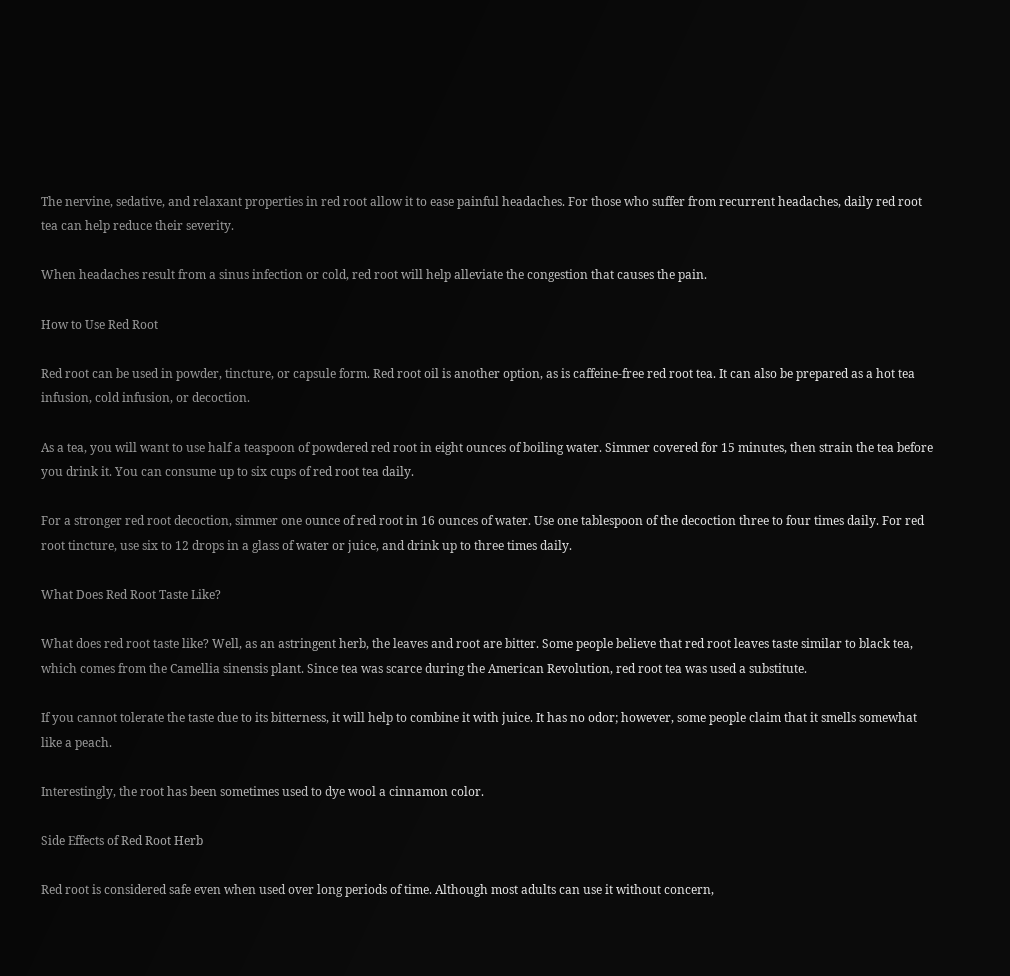The nervine, sedative, and relaxant properties in red root allow it to ease painful headaches. For those who suffer from recurrent headaches, daily red root tea can help reduce their severity.

When headaches result from a sinus infection or cold, red root will help alleviate the congestion that causes the pain.

How to Use Red Root

Red root can be used in powder, tincture, or capsule form. Red root oil is another option, as is caffeine-free red root tea. It can also be prepared as a hot tea infusion, cold infusion, or decoction.

As a tea, you will want to use half a teaspoon of powdered red root in eight ounces of boiling water. Simmer covered for 15 minutes, then strain the tea before you drink it. You can consume up to six cups of red root tea daily.

For a stronger red root decoction, simmer one ounce of red root in 16 ounces of water. Use one tablespoon of the decoction three to four times daily. For red root tincture, use six to 12 drops in a glass of water or juice, and drink up to three times daily.

What Does Red Root Taste Like?

What does red root taste like? Well, as an astringent herb, the leaves and root are bitter. Some people believe that red root leaves taste similar to black tea, which comes from the Camellia sinensis plant. Since tea was scarce during the American Revolution, red root tea was used a substitute.

If you cannot tolerate the taste due to its bitterness, it will help to combine it with juice. It has no odor; however, some people claim that it smells somewhat like a peach.

Interestingly, the root has been sometimes used to dye wool a cinnamon color.

Side Effects of Red Root Herb

Red root is considered safe even when used over long periods of time. Although most adults can use it without concern,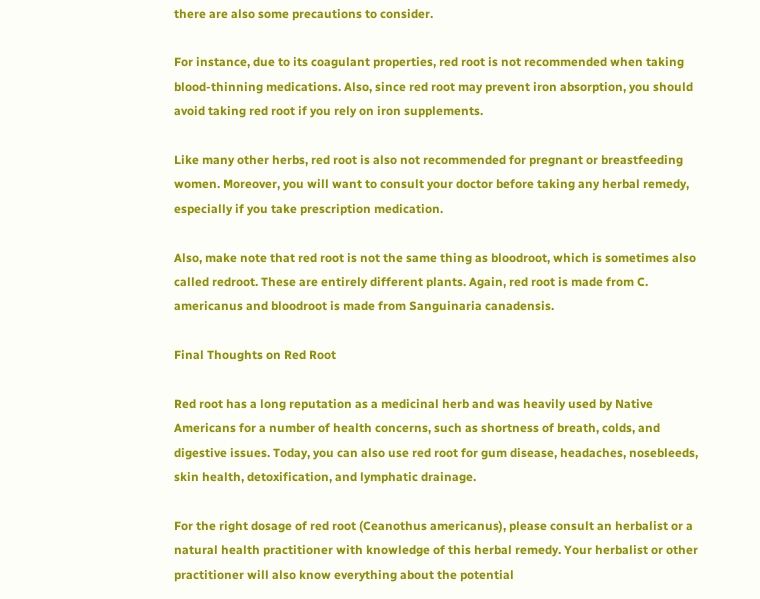there are also some precautions to consider.

For instance, due to its coagulant properties, red root is not recommended when taking blood-thinning medications. Also, since red root may prevent iron absorption, you should avoid taking red root if you rely on iron supplements.

Like many other herbs, red root is also not recommended for pregnant or breastfeeding women. Moreover, you will want to consult your doctor before taking any herbal remedy, especially if you take prescription medication.

Also, make note that red root is not the same thing as bloodroot, which is sometimes also called redroot. These are entirely different plants. Again, red root is made from C. americanus and bloodroot is made from Sanguinaria canadensis.

Final Thoughts on Red Root

Red root has a long reputation as a medicinal herb and was heavily used by Native Americans for a number of health concerns, such as shortness of breath, colds, and digestive issues. Today, you can also use red root for gum disease, headaches, nosebleeds, skin health, detoxification, and lymphatic drainage.

For the right dosage of red root (Ceanothus americanus), please consult an herbalist or a natural health practitioner with knowledge of this herbal remedy. Your herbalist or other practitioner will also know everything about the potential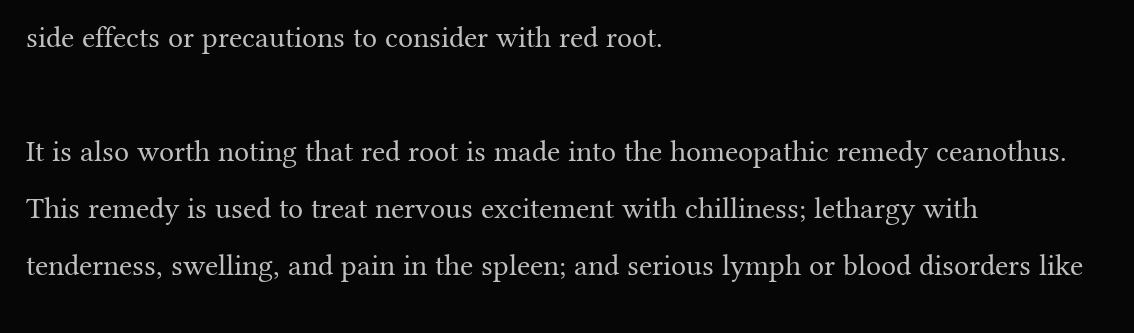side effects or precautions to consider with red root.

It is also worth noting that red root is made into the homeopathic remedy ceanothus. This remedy is used to treat nervous excitement with chilliness; lethargy with tenderness, swelling, and pain in the spleen; and serious lymph or blood disorders like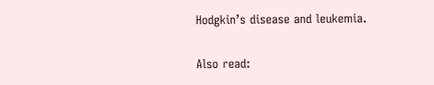Hodgkin’s disease and leukemia.

Also read: